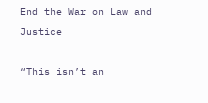End the War on Law and Justice

“This isn’t an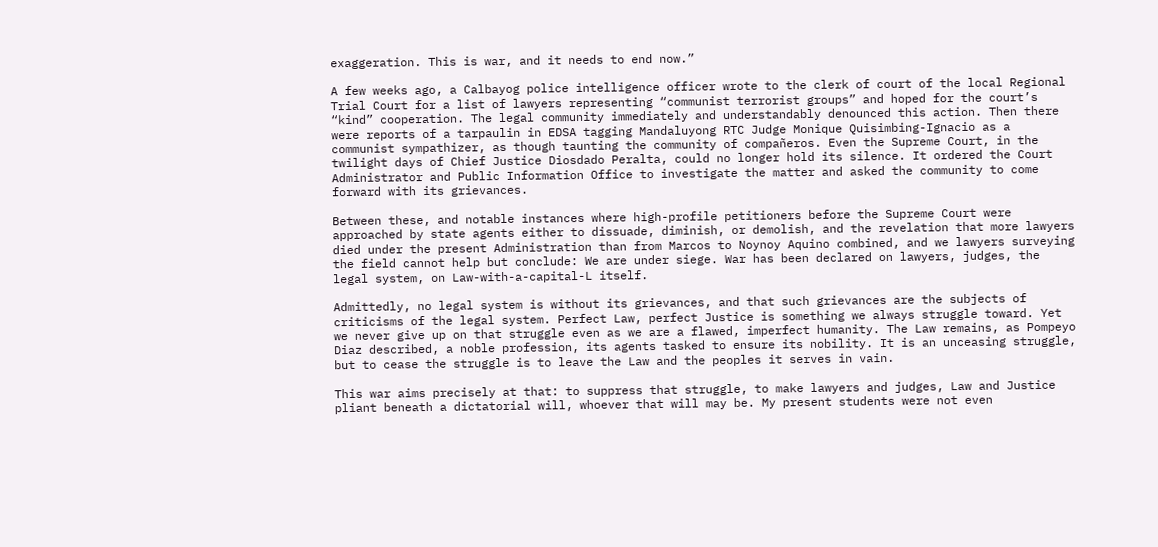exaggeration. This is war, and it needs to end now.”

A few weeks ago, a Calbayog police intelligence officer wrote to the clerk of court of the local Regional Trial Court for a list of lawyers representing “communist terrorist groups” and hoped for the court’s “kind” cooperation. The legal community immediately and understandably denounced this action. Then there were reports of a tarpaulin in EDSA tagging Mandaluyong RTC Judge Monique Quisimbing-Ignacio as a communist sympathizer, as though taunting the community of compañeros. Even the Supreme Court, in the twilight days of Chief Justice Diosdado Peralta, could no longer hold its silence. It ordered the Court Administrator and Public Information Office to investigate the matter and asked the community to come forward with its grievances.

Between these, and notable instances where high-profile petitioners before the Supreme Court were approached by state agents either to dissuade, diminish, or demolish, and the revelation that more lawyers died under the present Administration than from Marcos to Noynoy Aquino combined, and we lawyers surveying the field cannot help but conclude: We are under siege. War has been declared on lawyers, judges, the legal system, on Law-with-a-capital-L itself.

Admittedly, no legal system is without its grievances, and that such grievances are the subjects of criticisms of the legal system. Perfect Law, perfect Justice is something we always struggle toward. Yet we never give up on that struggle even as we are a flawed, imperfect humanity. The Law remains, as Pompeyo Diaz described, a noble profession, its agents tasked to ensure its nobility. It is an unceasing struggle, but to cease the struggle is to leave the Law and the peoples it serves in vain.

This war aims precisely at that: to suppress that struggle, to make lawyers and judges, Law and Justice pliant beneath a dictatorial will, whoever that will may be. My present students were not even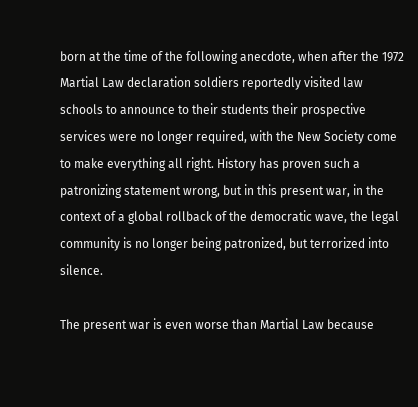born at the time of the following anecdote, when after the 1972 Martial Law declaration soldiers reportedly visited law schools to announce to their students their prospective services were no longer required, with the New Society come to make everything all right. History has proven such a patronizing statement wrong, but in this present war, in the context of a global rollback of the democratic wave, the legal community is no longer being patronized, but terrorized into silence.

The present war is even worse than Martial Law because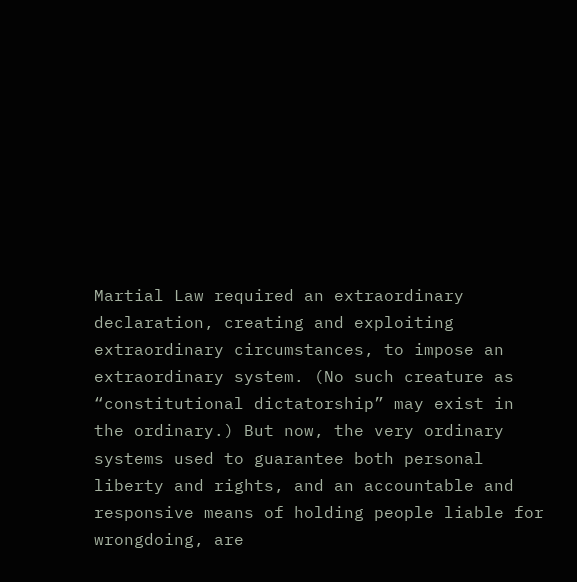Martial Law required an extraordinary declaration, creating and exploiting extraordinary circumstances, to impose an extraordinary system. (No such creature as “constitutional dictatorship” may exist in the ordinary.) But now, the very ordinary systems used to guarantee both personal liberty and rights, and an accountable and responsive means of holding people liable for wrongdoing, are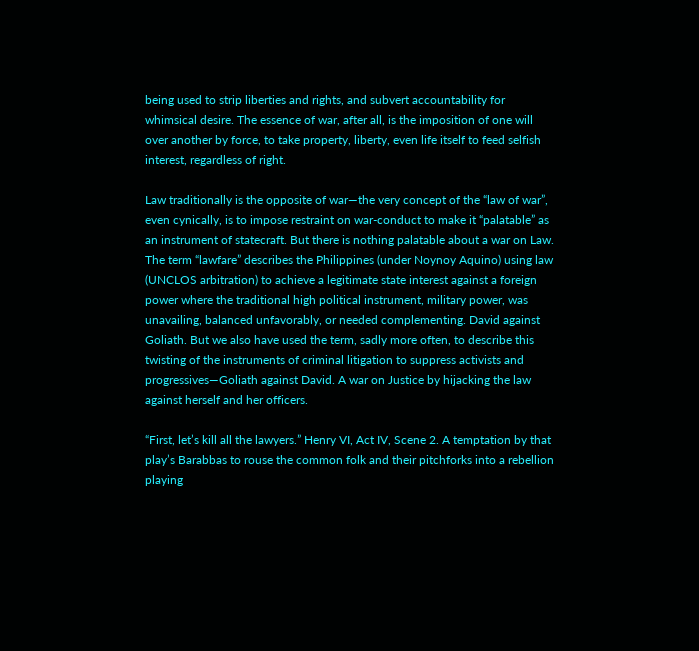being used to strip liberties and rights, and subvert accountability for whimsical desire. The essence of war, after all, is the imposition of one will over another by force, to take property, liberty, even life itself to feed selfish interest, regardless of right.

Law traditionally is the opposite of war—the very concept of the “law of war”, even cynically, is to impose restraint on war-conduct to make it “palatable” as an instrument of statecraft. But there is nothing palatable about a war on Law. The term “lawfare” describes the Philippines (under Noynoy Aquino) using law (UNCLOS arbitration) to achieve a legitimate state interest against a foreign power where the traditional high political instrument, military power, was unavailing, balanced unfavorably, or needed complementing. David against Goliath. But we also have used the term, sadly more often, to describe this twisting of the instruments of criminal litigation to suppress activists and progressives—Goliath against David. A war on Justice by hijacking the law against herself and her officers.

“First, let’s kill all the lawyers.” Henry VI, Act IV, Scene 2. A temptation by that play’s Barabbas to rouse the common folk and their pitchforks into a rebellion playing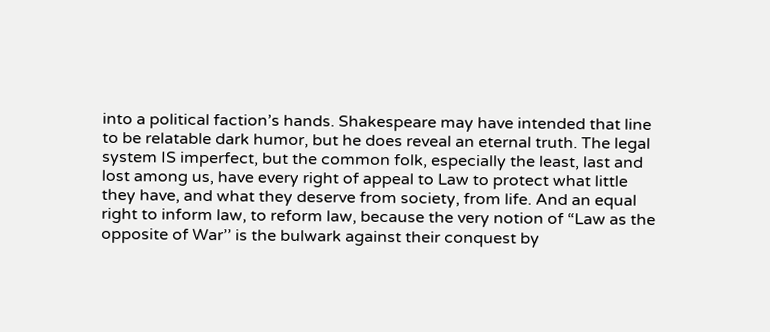into a political faction’s hands. Shakespeare may have intended that line to be relatable dark humor, but he does reveal an eternal truth. The legal system IS imperfect, but the common folk, especially the least, last and lost among us, have every right of appeal to Law to protect what little they have, and what they deserve from society, from life. And an equal right to inform law, to reform law, because the very notion of “Law as the opposite of War’’ is the bulwark against their conquest by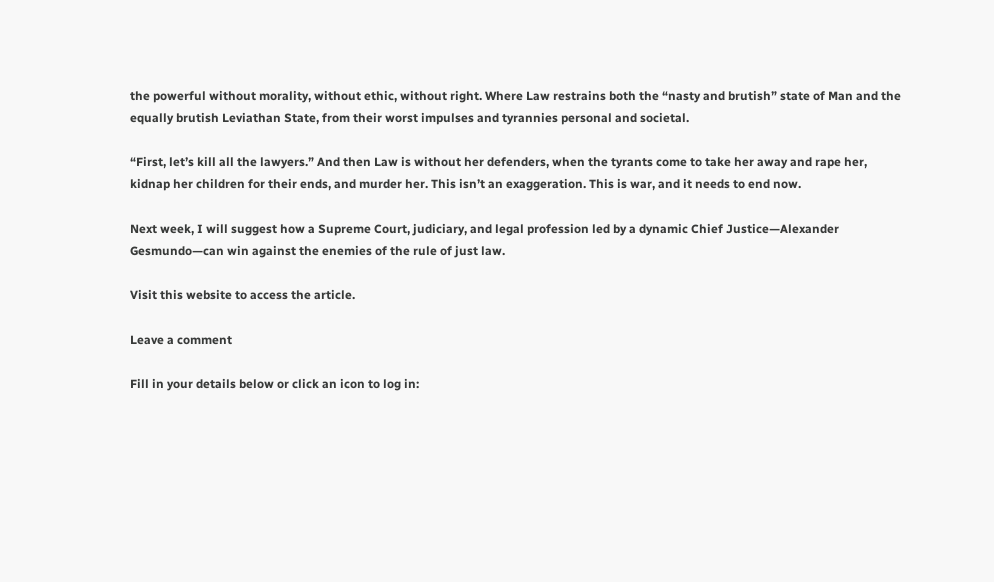the powerful without morality, without ethic, without right. Where Law restrains both the “nasty and brutish” state of Man and the equally brutish Leviathan State, from their worst impulses and tyrannies personal and societal.

“First, let’s kill all the lawyers.” And then Law is without her defenders, when the tyrants come to take her away and rape her, kidnap her children for their ends, and murder her. This isn’t an exaggeration. This is war, and it needs to end now.

Next week, I will suggest how a Supreme Court, judiciary, and legal profession led by a dynamic Chief Justice—Alexander Gesmundo—can win against the enemies of the rule of just law.

Visit this website to access the article.

Leave a comment

Fill in your details below or click an icon to log in: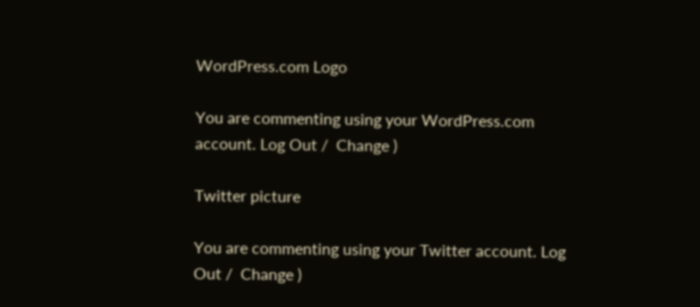WordPress.com Logo

You are commenting using your WordPress.com account. Log Out /  Change )

Twitter picture

You are commenting using your Twitter account. Log Out /  Change )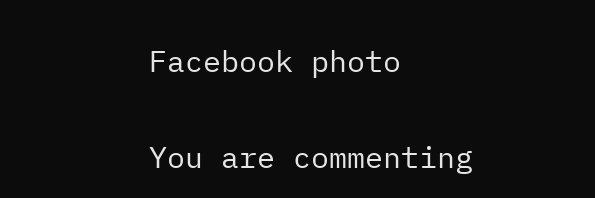Facebook photo

You are commenting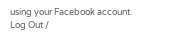using your Facebook account. Log Out /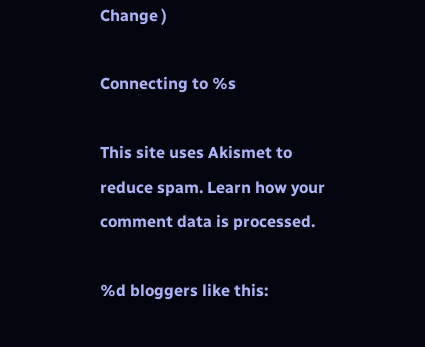Change )

Connecting to %s

This site uses Akismet to reduce spam. Learn how your comment data is processed.

%d bloggers like this: